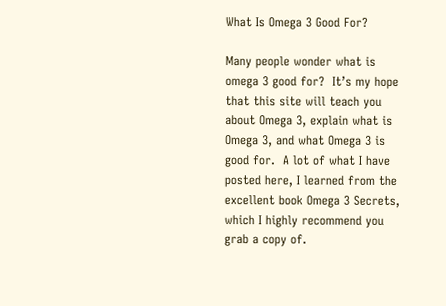What Is Omega 3 Good For?

Many people wonder what is omega 3 good for?  It’s my hope that this site will teach you about Omega 3, explain what is Omega 3, and what Omega 3 is good for.  A lot of what I have posted here, I learned from the excellent book Omega 3 Secrets, which I highly recommend you grab a copy of.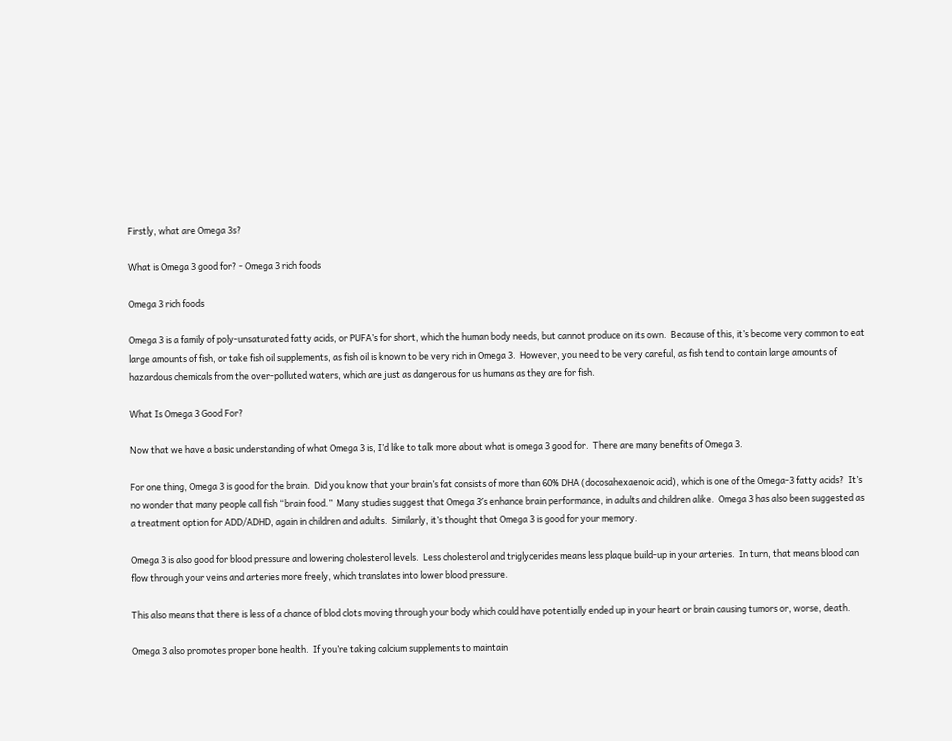Firstly, what are Omega 3s?

What is Omega 3 good for? - Omega 3 rich foods

Omega 3 rich foods

Omega 3 is a family of poly-unsaturated fatty acids, or PUFA’s for short, which the human body needs, but cannot produce on its own.  Because of this, it’s become very common to eat large amounts of fish, or take fish oil supplements, as fish oil is known to be very rich in Omega 3.  However, you need to be very careful, as fish tend to contain large amounts of hazardous chemicals from the over-polluted waters, which are just as dangerous for us humans as they are for fish.

What Is Omega 3 Good For?

Now that we have a basic understanding of what Omega 3 is, I’d like to talk more about what is omega 3 good for.  There are many benefits of Omega 3.

For one thing, Omega 3 is good for the brain.  Did you know that your brain’s fat consists of more than 60% DHA (docosahexaenoic acid), which is one of the Omega-3 fatty acids?  It’s no wonder that many people call fish “brain food.”  Many studies suggest that Omega 3′s enhance brain performance, in adults and children alike.  Omega 3 has also been suggested as a treatment option for ADD/ADHD, again in children and adults.  Similarly, it’s thought that Omega 3 is good for your memory.

Omega 3 is also good for blood pressure and lowering cholesterol levels.  Less cholesterol and triglycerides means less plaque build-up in your arteries.  In turn, that means blood can flow through your veins and arteries more freely, which translates into lower blood pressure.

This also means that there is less of a chance of blod clots moving through your body which could have potentially ended up in your heart or brain causing tumors or, worse, death.

Omega 3 also promotes proper bone health.  If you’re taking calcium supplements to maintain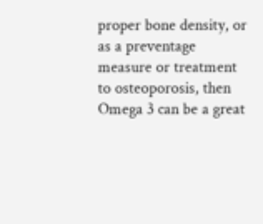proper bone density, or as a preventage measure or treatment to osteoporosis, then Omega 3 can be a great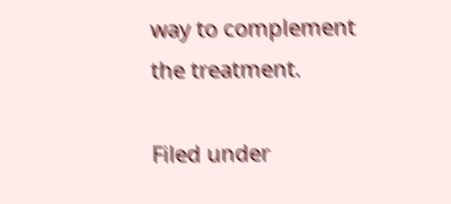way to complement the treatment.

Filed under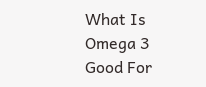What Is Omega 3 Good For